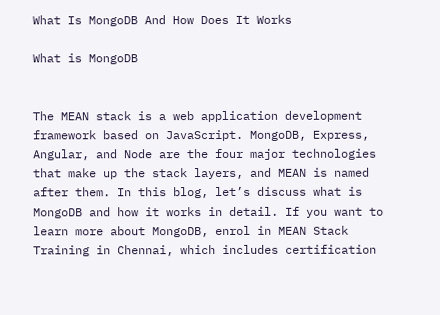What Is MongoDB And How Does It Works

What is MongoDB


The MEAN stack is a web application development framework based on JavaScript. MongoDB, Express, Angular, and Node are the four major technologies that make up the stack layers, and MEAN is named after them. In this blog, let’s discuss what is MongoDB and how it works in detail. If you want to learn more about MongoDB, enrol in MEAN Stack Training in Chennai, which includes certification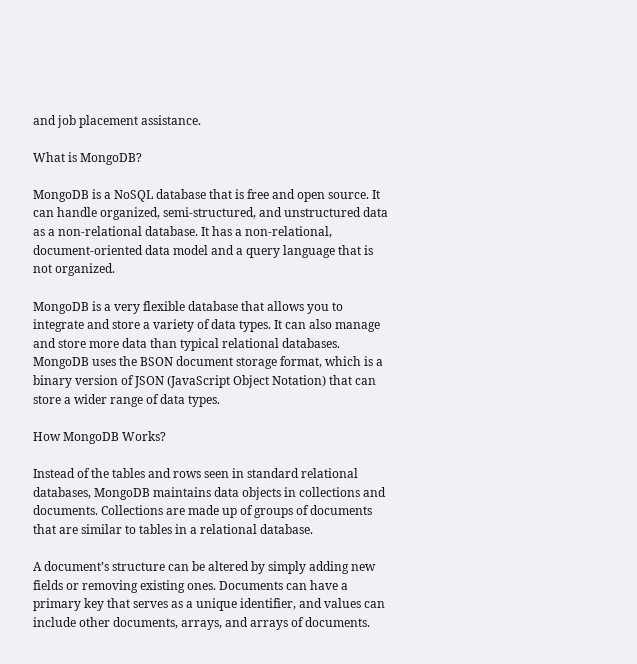and job placement assistance.

What is MongoDB?

MongoDB is a NoSQL database that is free and open source. It can handle organized, semi-structured, and unstructured data as a non-relational database. It has a non-relational, document-oriented data model and a query language that is not organized.

MongoDB is a very flexible database that allows you to integrate and store a variety of data types. It can also manage and store more data than typical relational databases. MongoDB uses the BSON document storage format, which is a binary version of JSON (JavaScript Object Notation) that can store a wider range of data types.

How MongoDB Works?

Instead of the tables and rows seen in standard relational databases, MongoDB maintains data objects in collections and documents. Collections are made up of groups of documents that are similar to tables in a relational database.

A document’s structure can be altered by simply adding new fields or removing existing ones. Documents can have a primary key that serves as a unique identifier, and values can include other documents, arrays, and arrays of documents.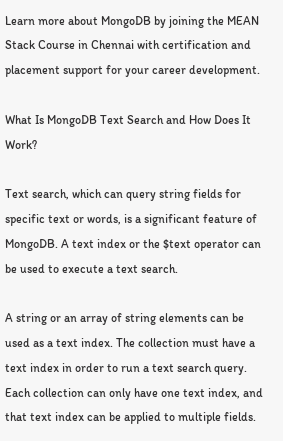Learn more about MongoDB by joining the MEAN Stack Course in Chennai with certification and placement support for your career development.

What Is MongoDB Text Search and How Does It Work?

Text search, which can query string fields for specific text or words, is a significant feature of MongoDB. A text index or the $text operator can be used to execute a text search.

A string or an array of string elements can be used as a text index. The collection must have a text index in order to run a text search query. Each collection can only have one text index, and that text index can be applied to multiple fields.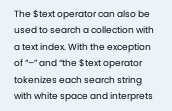The $text operator can also be used to search a collection with a text index. With the exception of “–” and “the $text operator tokenizes each search string with white space and interprets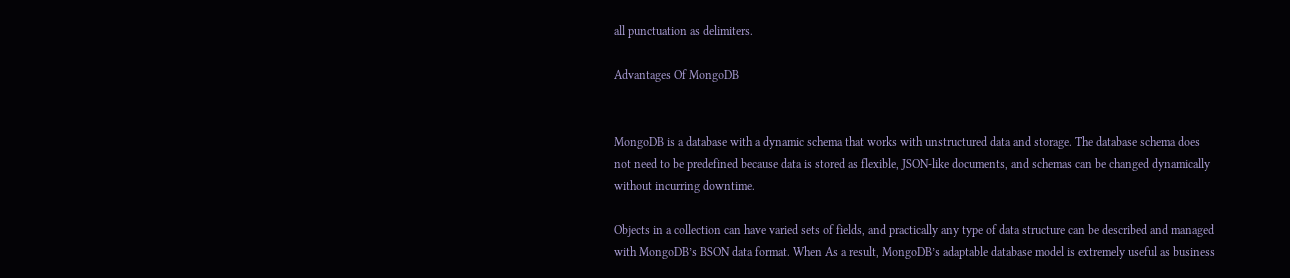all punctuation as delimiters.

Advantages Of MongoDB


MongoDB is a database with a dynamic schema that works with unstructured data and storage. The database schema does not need to be predefined because data is stored as flexible, JSON-like documents, and schemas can be changed dynamically without incurring downtime.

Objects in a collection can have varied sets of fields, and practically any type of data structure can be described and managed with MongoDB’s BSON data format. When As a result, MongoDB’s adaptable database model is extremely useful as business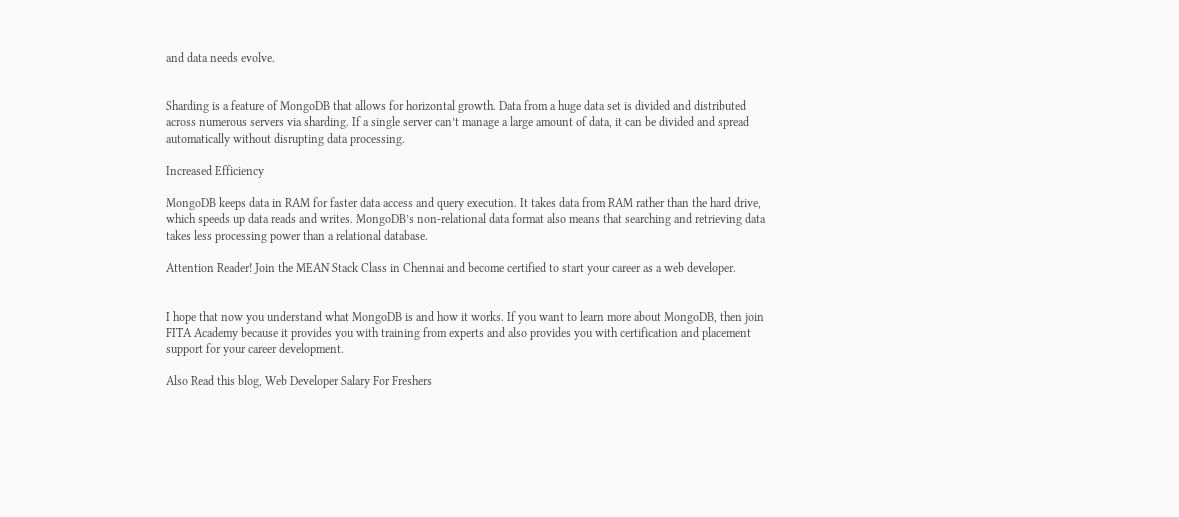and data needs evolve.


Sharding is a feature of MongoDB that allows for horizontal growth. Data from a huge data set is divided and distributed across numerous servers via sharding. If a single server can’t manage a large amount of data, it can be divided and spread automatically without disrupting data processing.

Increased Efficiency

MongoDB keeps data in RAM for faster data access and query execution. It takes data from RAM rather than the hard drive, which speeds up data reads and writes. MongoDB’s non-relational data format also means that searching and retrieving data takes less processing power than a relational database.

Attention Reader! Join the MEAN Stack Class in Chennai and become certified to start your career as a web developer.


I hope that now you understand what MongoDB is and how it works. If you want to learn more about MongoDB, then join FITA Academy because it provides you with training from experts and also provides you with certification and placement support for your career development.

Also Read this blog, Web Developer Salary For Freshers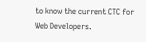to know the current CTC for Web Developers.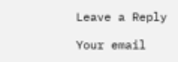Leave a Reply

Your email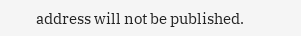address will not be published.